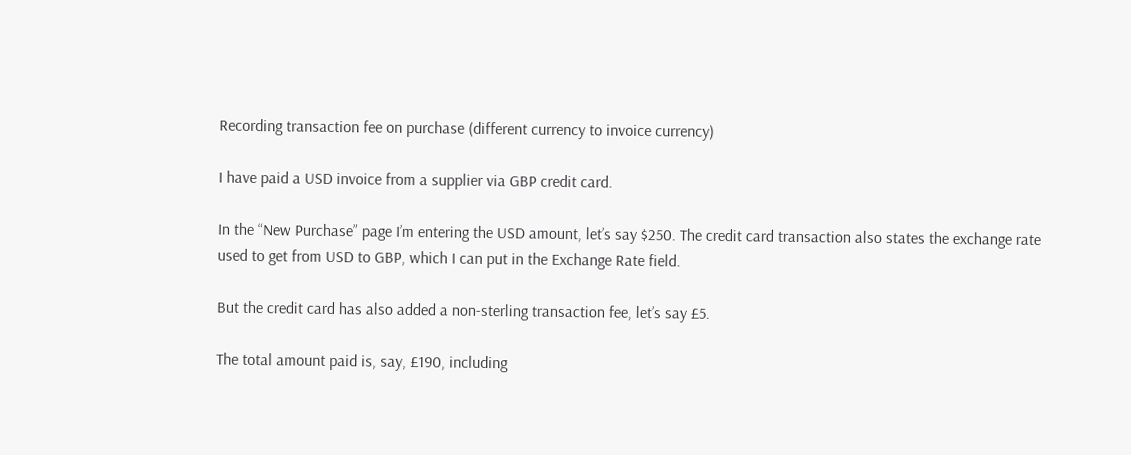Recording transaction fee on purchase (different currency to invoice currency)

I have paid a USD invoice from a supplier via GBP credit card.

In the “New Purchase” page I’m entering the USD amount, let’s say $250. The credit card transaction also states the exchange rate used to get from USD to GBP, which I can put in the Exchange Rate field.

But the credit card has also added a non-sterling transaction fee, let’s say £5.

The total amount paid is, say, £190, including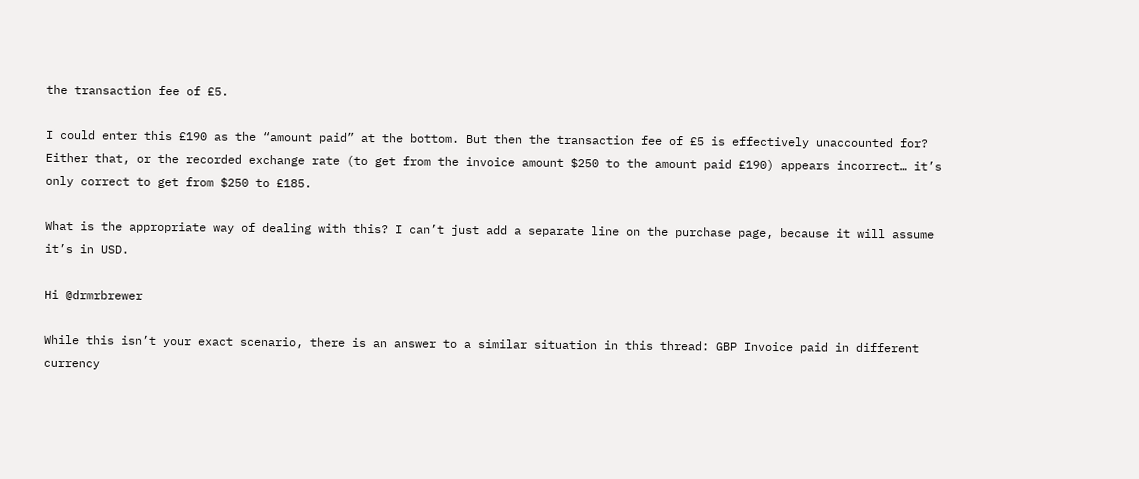the transaction fee of £5.

I could enter this £190 as the “amount paid” at the bottom. But then the transaction fee of £5 is effectively unaccounted for? Either that, or the recorded exchange rate (to get from the invoice amount $250 to the amount paid £190) appears incorrect… it’s only correct to get from $250 to £185.

What is the appropriate way of dealing with this? I can’t just add a separate line on the purchase page, because it will assume it’s in USD.

Hi @drmrbrewer

While this isn’t your exact scenario, there is an answer to a similar situation in this thread: GBP Invoice paid in different currency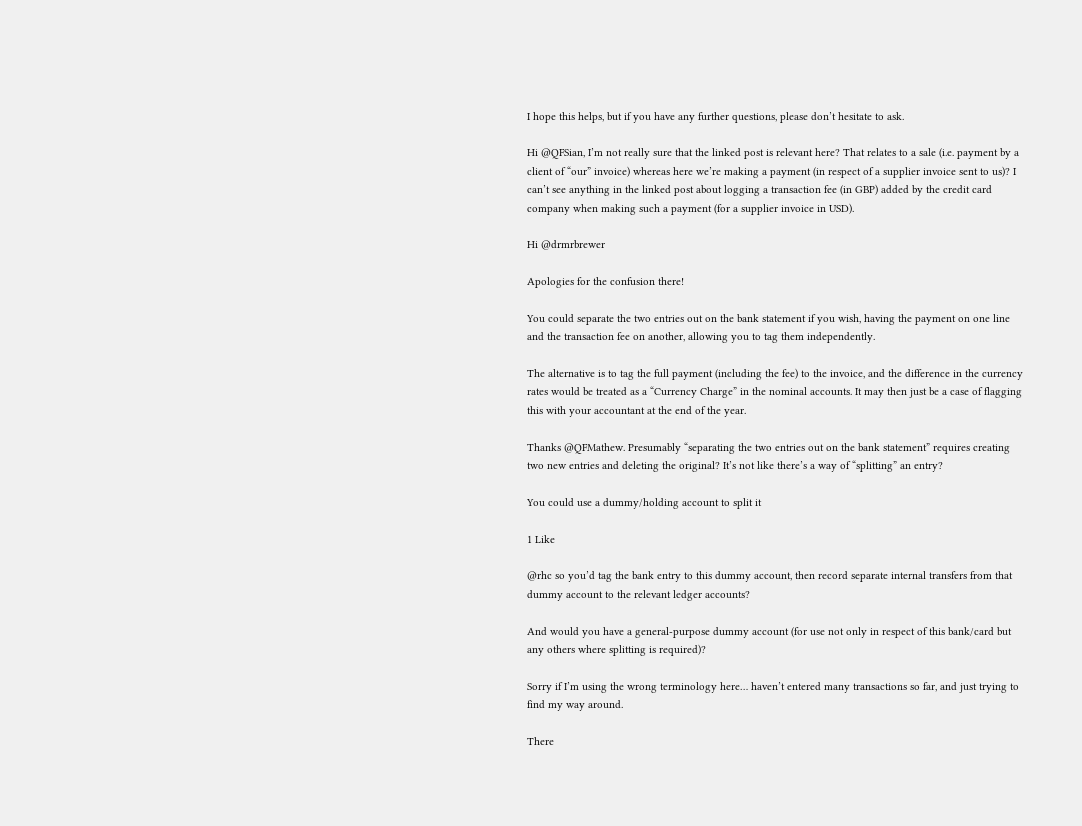I hope this helps, but if you have any further questions, please don’t hesitate to ask.

Hi @QFSian, I’m not really sure that the linked post is relevant here? That relates to a sale (i.e. payment by a client of “our” invoice) whereas here we’re making a payment (in respect of a supplier invoice sent to us)? I can’t see anything in the linked post about logging a transaction fee (in GBP) added by the credit card company when making such a payment (for a supplier invoice in USD).

Hi @drmrbrewer

Apologies for the confusion there!

You could separate the two entries out on the bank statement if you wish, having the payment on one line and the transaction fee on another, allowing you to tag them independently.

The alternative is to tag the full payment (including the fee) to the invoice, and the difference in the currency rates would be treated as a “Currency Charge” in the nominal accounts. It may then just be a case of flagging this with your accountant at the end of the year.

Thanks @QFMathew. Presumably “separating the two entries out on the bank statement” requires creating two new entries and deleting the original? It’s not like there’s a way of “splitting” an entry?

You could use a dummy/holding account to split it

1 Like

@rhc so you’d tag the bank entry to this dummy account, then record separate internal transfers from that dummy account to the relevant ledger accounts?

And would you have a general-purpose dummy account (for use not only in respect of this bank/card but any others where splitting is required)?

Sorry if I’m using the wrong terminology here… haven’t entered many transactions so far, and just trying to find my way around.

There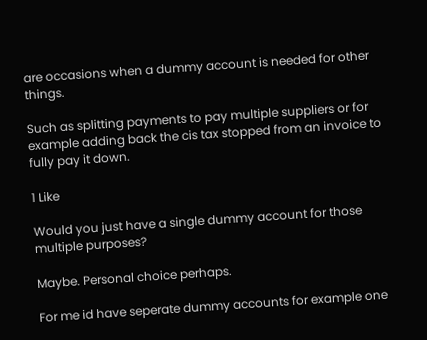are occasions when a dummy account is needed for other things.

Such as splitting payments to pay multiple suppliers or for example adding back the cis tax stopped from an invoice to fully pay it down.

1 Like

Would you just have a single dummy account for those multiple purposes?

Maybe. Personal choice perhaps.

For me id have seperate dummy accounts for example one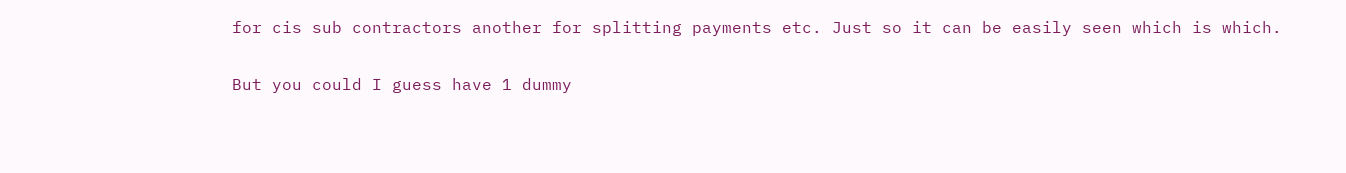for cis sub contractors another for splitting payments etc. Just so it can be easily seen which is which.

But you could I guess have 1 dummy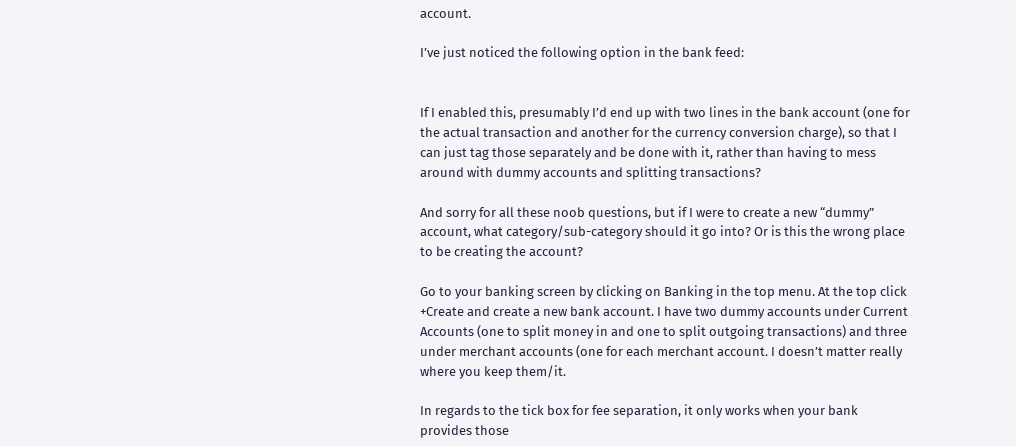account.

I’ve just noticed the following option in the bank feed:


If I enabled this, presumably I’d end up with two lines in the bank account (one for the actual transaction and another for the currency conversion charge), so that I can just tag those separately and be done with it, rather than having to mess around with dummy accounts and splitting transactions?

And sorry for all these noob questions, but if I were to create a new “dummy” account, what category/sub-category should it go into? Or is this the wrong place to be creating the account?

Go to your banking screen by clicking on Banking in the top menu. At the top click +Create and create a new bank account. I have two dummy accounts under Current Accounts (one to split money in and one to split outgoing transactions) and three under merchant accounts (one for each merchant account. I doesn’t matter really where you keep them/it.

In regards to the tick box for fee separation, it only works when your bank provides those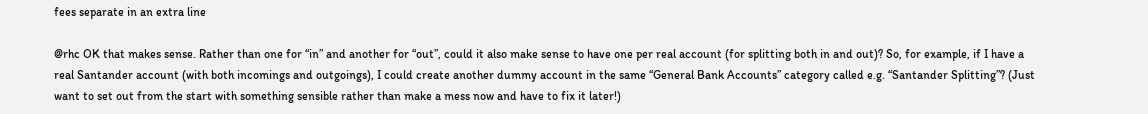fees separate in an extra line

@rhc OK that makes sense. Rather than one for “in” and another for “out”, could it also make sense to have one per real account (for splitting both in and out)? So, for example, if I have a real Santander account (with both incomings and outgoings), I could create another dummy account in the same “General Bank Accounts” category called e.g. “Santander Splitting”? (Just want to set out from the start with something sensible rather than make a mess now and have to fix it later!)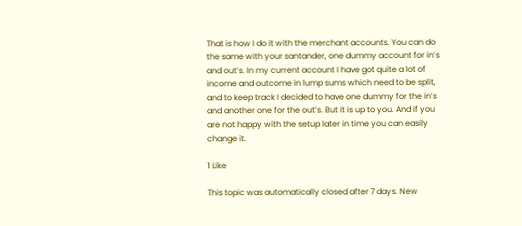That is how I do it with the merchant accounts. You can do the same with your santander, one dummy account for in’s and out’s. In my current account I have got quite a lot of income and outcome in lump sums which need to be split, and to keep track I decided to have one dummy for the in’s and another one for the out’s. But it is up to you. And if you are not happy with the setup later in time you can easily change it.

1 Like

This topic was automatically closed after 7 days. New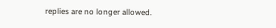replies are no longer allowed.